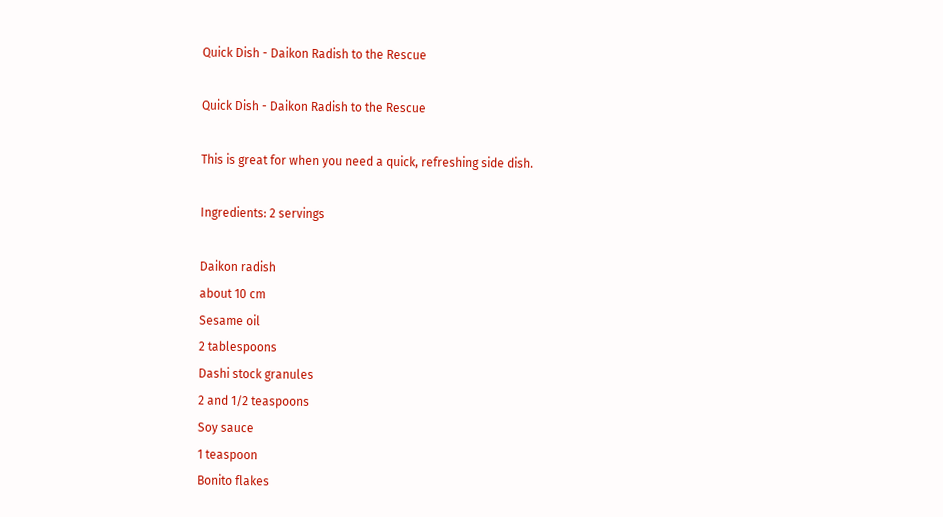Quick Dish - Daikon Radish to the Rescue

Quick Dish - Daikon Radish to the Rescue

This is great for when you need a quick, refreshing side dish.

Ingredients: 2 servings

Daikon radish
about 10 cm
Sesame oil
2 tablespoons
Dashi stock granules
2 and 1/2 teaspoons
Soy sauce
1 teaspoon
Bonito flakes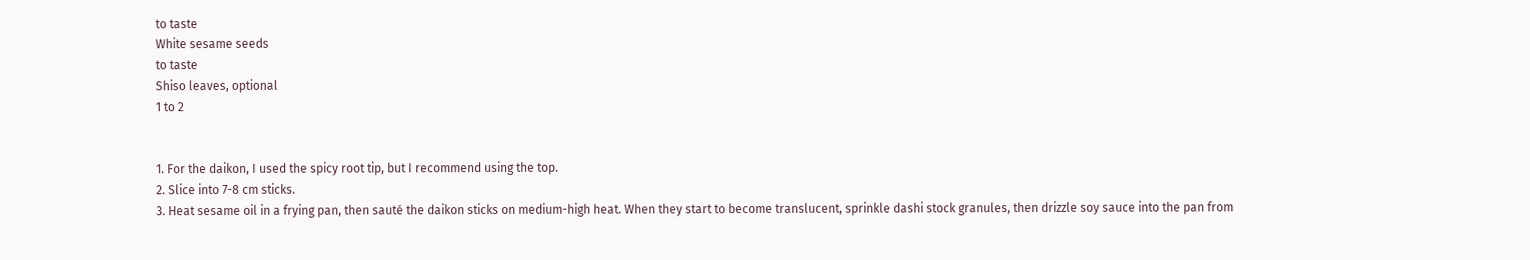to taste
White sesame seeds
to taste
Shiso leaves, optional
1 to 2


1. For the daikon, I used the spicy root tip, but I recommend using the top.
2. Slice into 7-8 cm sticks.
3. Heat sesame oil in a frying pan, then sauté the daikon sticks on medium-high heat. When they start to become translucent, sprinkle dashi stock granules, then drizzle soy sauce into the pan from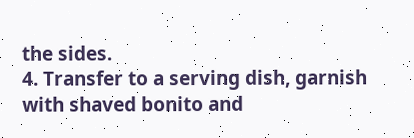the sides.
4. Transfer to a serving dish, garnish with shaved bonito and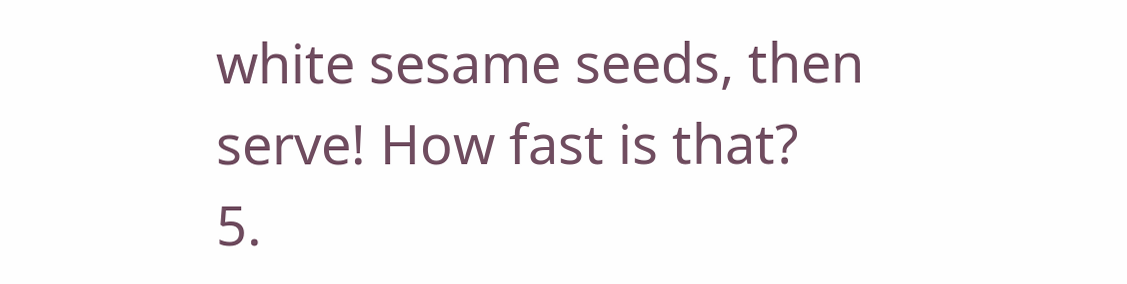white sesame seeds, then serve! How fast is that?
5.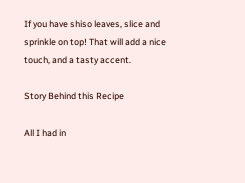If you have shiso leaves, slice and sprinkle on top! That will add a nice touch, and a tasty accent.

Story Behind this Recipe

All I had in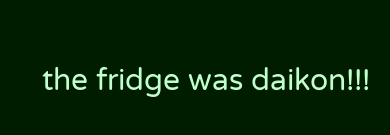the fridge was daikon!!!